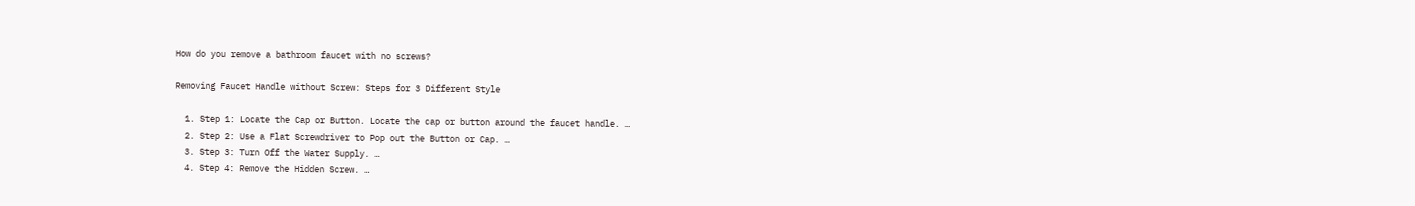How do you remove a bathroom faucet with no screws?

Removing Faucet Handle without Screw: Steps for 3 Different Style

  1. Step 1: Locate the Cap or Button. Locate the cap or button around the faucet handle. …
  2. Step 2: Use a Flat Screwdriver to Pop out the Button or Cap. …
  3. Step 3: Turn Off the Water Supply. …
  4. Step 4: Remove the Hidden Screw. …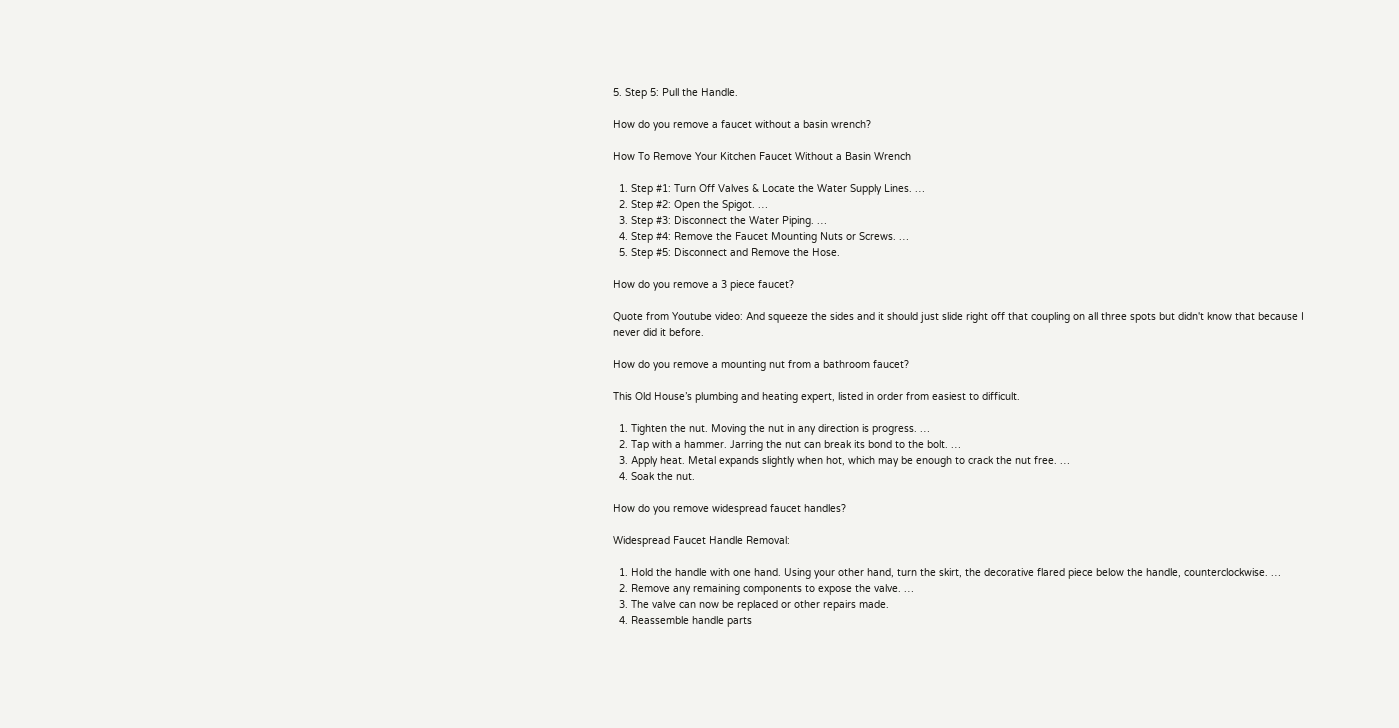5. Step 5: Pull the Handle.

How do you remove a faucet without a basin wrench?

How To Remove Your Kitchen Faucet Without a Basin Wrench

  1. Step #1: Turn Off Valves & Locate the Water Supply Lines. …
  2. Step #2: Open the Spigot. …
  3. Step #3: Disconnect the Water Piping. …
  4. Step #4: Remove the Faucet Mounting Nuts or Screws. …
  5. Step #5: Disconnect and Remove the Hose.

How do you remove a 3 piece faucet?

Quote from Youtube video: And squeeze the sides and it should just slide right off that coupling on all three spots but didn't know that because I never did it before.

How do you remove a mounting nut from a bathroom faucet?

This Old House’s plumbing and heating expert, listed in order from easiest to difficult.

  1. Tighten the nut. Moving the nut in any direction is progress. …
  2. Tap with a hammer. Jarring the nut can break its bond to the bolt. …
  3. Apply heat. Metal expands slightly when hot, which may be enough to crack the nut free. …
  4. Soak the nut.

How do you remove widespread faucet handles?

Widespread Faucet Handle Removal:

  1. Hold the handle with one hand. Using your other hand, turn the skirt, the decorative flared piece below the handle, counterclockwise. …
  2. Remove any remaining components to expose the valve. …
  3. The valve can now be replaced or other repairs made.
  4. Reassemble handle parts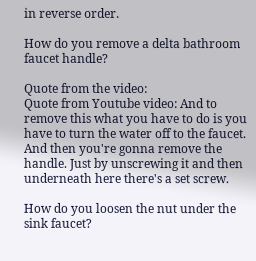in reverse order.

How do you remove a delta bathroom faucet handle?

Quote from the video:
Quote from Youtube video: And to remove this what you have to do is you have to turn the water off to the faucet. And then you're gonna remove the handle. Just by unscrewing it and then underneath here there's a set screw.

How do you loosen the nut under the sink faucet?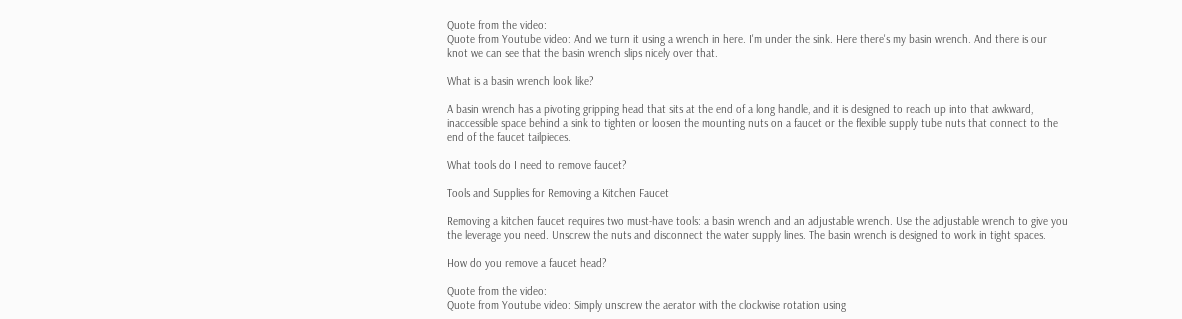Quote from the video:
Quote from Youtube video: And we turn it using a wrench in here. I'm under the sink. Here there's my basin wrench. And there is our knot we can see that the basin wrench slips nicely over that.

What is a basin wrench look like?

A basin wrench has a pivoting gripping head that sits at the end of a long handle, and it is designed to reach up into that awkward, inaccessible space behind a sink to tighten or loosen the mounting nuts on a faucet or the flexible supply tube nuts that connect to the end of the faucet tailpieces.

What tools do I need to remove faucet?

Tools and Supplies for Removing a Kitchen Faucet

Removing a kitchen faucet requires two must-have tools: a basin wrench and an adjustable wrench. Use the adjustable wrench to give you the leverage you need. Unscrew the nuts and disconnect the water supply lines. The basin wrench is designed to work in tight spaces.

How do you remove a faucet head?

Quote from the video:
Quote from Youtube video: Simply unscrew the aerator with the clockwise rotation using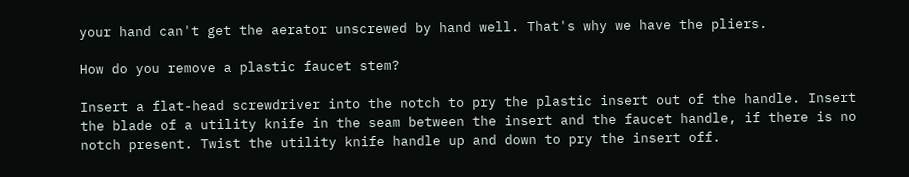your hand can't get the aerator unscrewed by hand well. That's why we have the pliers.

How do you remove a plastic faucet stem?

Insert a flat-head screwdriver into the notch to pry the plastic insert out of the handle. Insert the blade of a utility knife in the seam between the insert and the faucet handle, if there is no notch present. Twist the utility knife handle up and down to pry the insert off.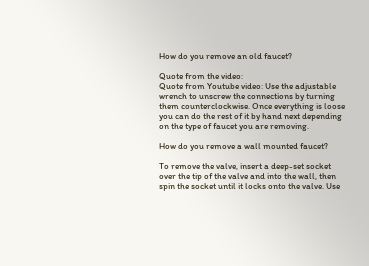How do you remove an old faucet?

Quote from the video:
Quote from Youtube video: Use the adjustable wrench to unscrew the connections by turning them counterclockwise. Once everything is loose you can do the rest of it by hand next depending on the type of faucet you are removing.

How do you remove a wall mounted faucet?

To remove the valve, insert a deep-set socket over the tip of the valve and into the wall, then spin the socket until it locks onto the valve. Use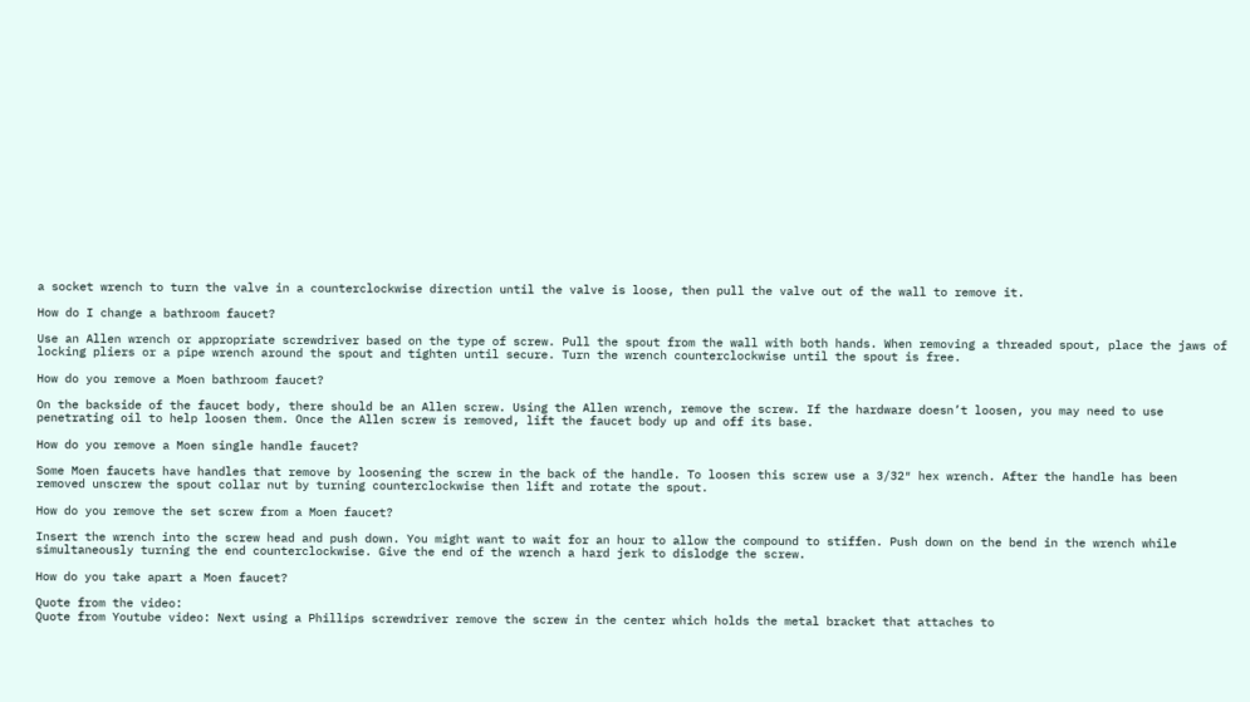a socket wrench to turn the valve in a counterclockwise direction until the valve is loose, then pull the valve out of the wall to remove it.

How do I change a bathroom faucet?

Use an Allen wrench or appropriate screwdriver based on the type of screw. Pull the spout from the wall with both hands. When removing a threaded spout, place the jaws of locking pliers or a pipe wrench around the spout and tighten until secure. Turn the wrench counterclockwise until the spout is free.

How do you remove a Moen bathroom faucet?

On the backside of the faucet body, there should be an Allen screw. Using the Allen wrench, remove the screw. If the hardware doesn’t loosen, you may need to use penetrating oil to help loosen them. Once the Allen screw is removed, lift the faucet body up and off its base.

How do you remove a Moen single handle faucet?

Some Moen faucets have handles that remove by loosening the screw in the back of the handle. To loosen this screw use a 3/32″ hex wrench. After the handle has been removed unscrew the spout collar nut by turning counterclockwise then lift and rotate the spout.

How do you remove the set screw from a Moen faucet?

Insert the wrench into the screw head and push down. You might want to wait for an hour to allow the compound to stiffen. Push down on the bend in the wrench while simultaneously turning the end counterclockwise. Give the end of the wrench a hard jerk to dislodge the screw.

How do you take apart a Moen faucet?

Quote from the video:
Quote from Youtube video: Next using a Phillips screwdriver remove the screw in the center which holds the metal bracket that attaches to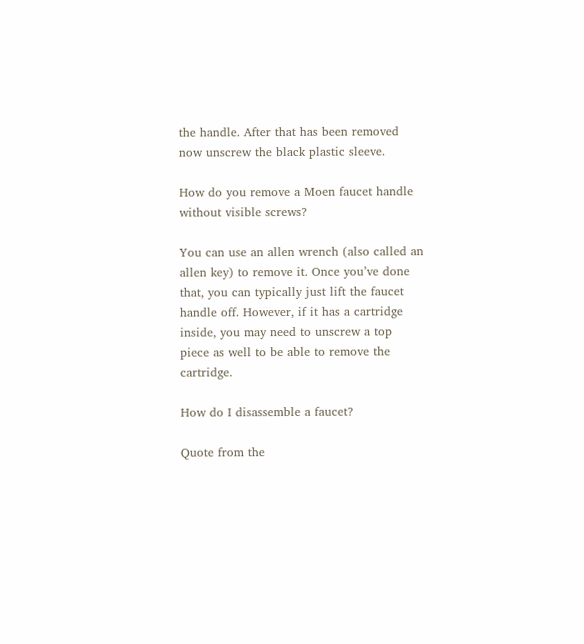the handle. After that has been removed now unscrew the black plastic sleeve.

How do you remove a Moen faucet handle without visible screws?

You can use an allen wrench (also called an allen key) to remove it. Once you’ve done that, you can typically just lift the faucet handle off. However, if it has a cartridge inside, you may need to unscrew a top piece as well to be able to remove the cartridge.

How do I disassemble a faucet?

Quote from the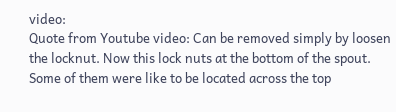video:
Quote from Youtube video: Can be removed simply by loosen the locknut. Now this lock nuts at the bottom of the spout. Some of them were like to be located across the top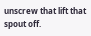unscrew that lift that spout off.